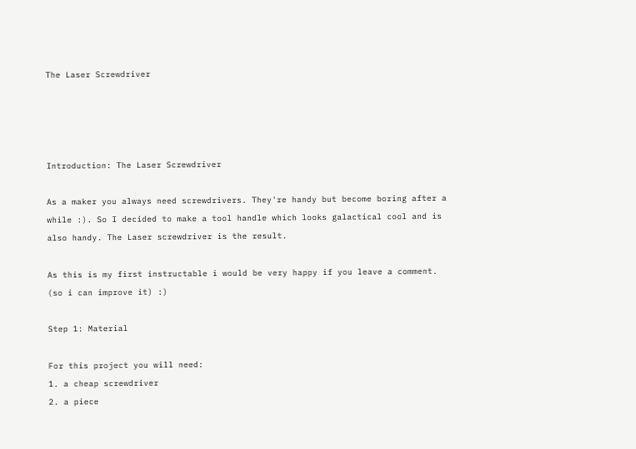The Laser Screwdriver




Introduction: The Laser Screwdriver

As a maker you always need screwdrivers. They're handy but become boring after a while :). So I decided to make a tool handle which looks galactical cool and is also handy. The Laser screwdriver is the result.

As this is my first instructable i would be very happy if you leave a comment. (so i can improve it) :)

Step 1: Material

For this project you will need:
1. a cheap screwdriver
2. a piece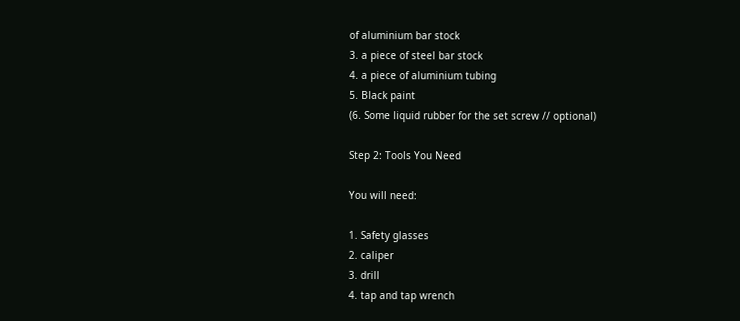of aluminium bar stock
3. a piece of steel bar stock
4. a piece of aluminium tubing
5. Black paint
(6. Some liquid rubber for the set screw // optional)

Step 2: Tools You Need

You will need:

1. Safety glasses
2. caliper
3. drill
4. tap and tap wrench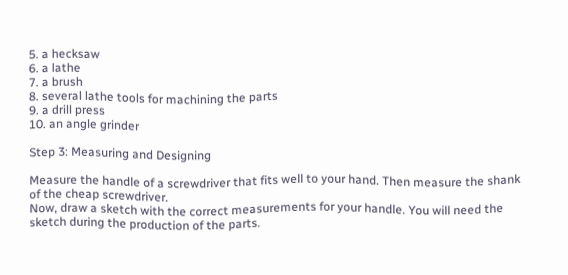5. a hecksaw
6. a lathe
7. a brush
8. several lathe tools for machining the parts
9. a drill press
10. an angle grinder

Step 3: Measuring and Designing

Measure the handle of a screwdriver that fits well to your hand. Then measure the shank of the cheap screwdriver.
Now, draw a sketch with the correct measurements for your handle. You will need the sketch during the production of the parts.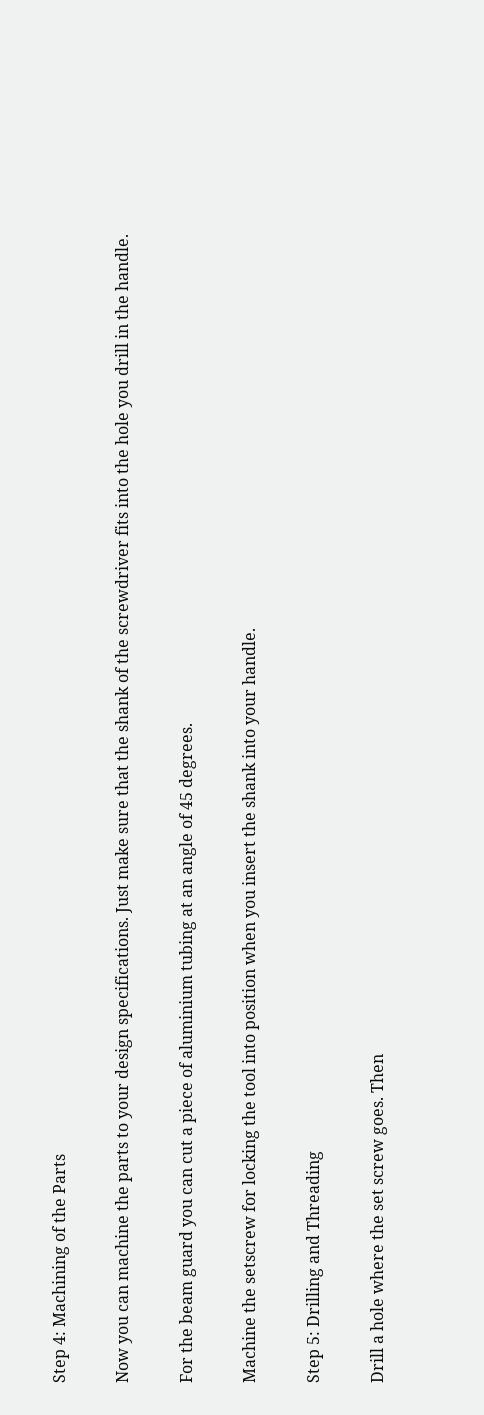Step 4: Machining of the Parts

Now you can machine the parts to your design specifications. Just make sure that the shank of the screwdriver fits into the hole you drill in the handle.

For the beam guard you can cut a piece of aluminium tubing at an angle of 45 degrees.

Machine the setscrew for locking the tool into position when you insert the shank into your handle.

Step 5: Drilling and Threading

Drill a hole where the set screw goes. Then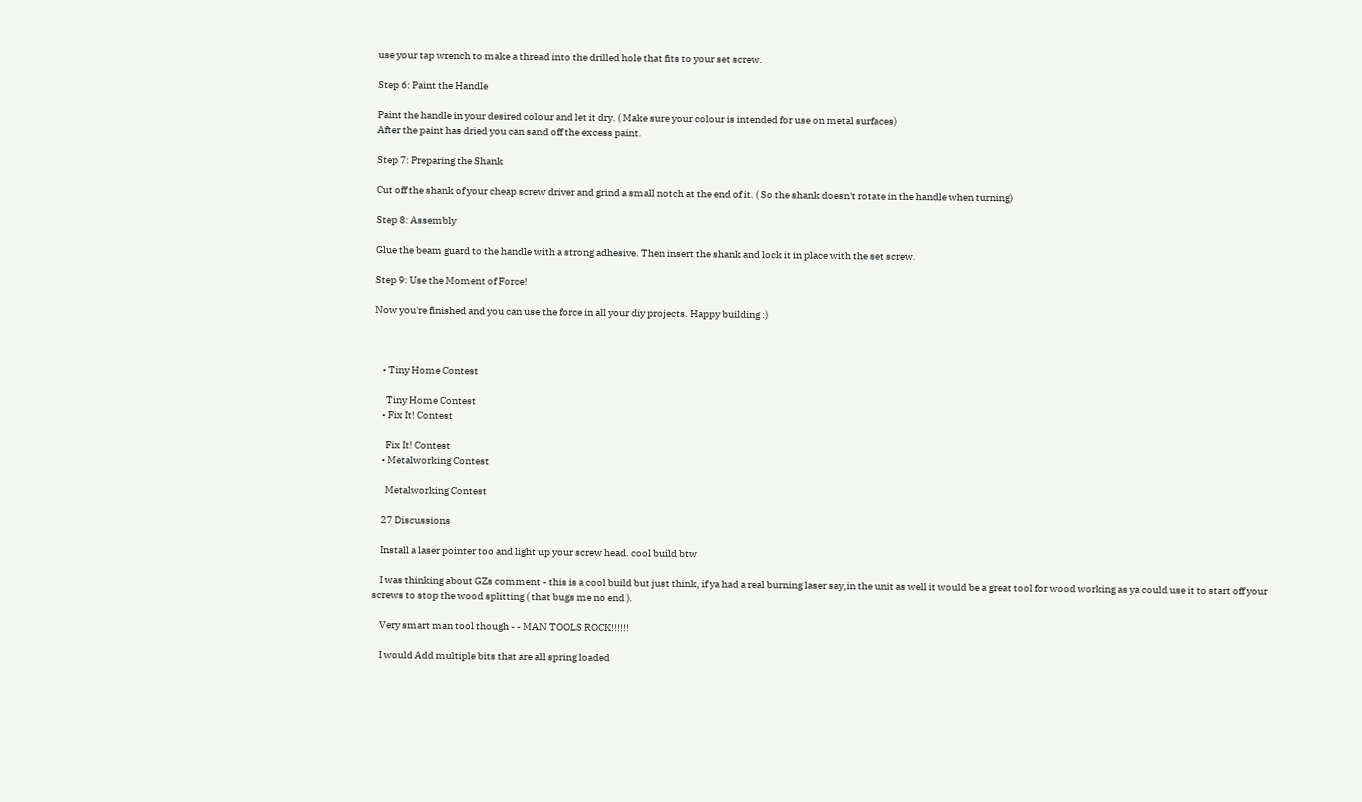use your tap wrench to make a thread into the drilled hole that fits to your set screw.

Step 6: Paint the Handle

Paint the handle in your desired colour and let it dry. ( Make sure your colour is intended for use on metal surfaces)
After the paint has dried you can sand off the excess paint.

Step 7: Preparing the Shank

Cut off the shank of your cheap screw driver and grind a small notch at the end of it. ( So the shank doesn't rotate in the handle when turning)

Step 8: Assembly

Glue the beam guard to the handle with a strong adhesive. Then insert the shank and lock it in place with the set screw.

Step 9: Use the Moment of Force!

Now you're finished and you can use the force in all your diy projects. Happy building :)



    • Tiny Home Contest

      Tiny Home Contest
    • Fix It! Contest

      Fix It! Contest
    • Metalworking Contest

      Metalworking Contest

    27 Discussions

    Install a laser pointer too and light up your screw head. cool build btw

    I was thinking about GZs comment - this is a cool build but just think, if ya had a real burning laser say,in the unit as well it would be a great tool for wood working as ya could use it to start off your screws to stop the wood splitting ( that bugs me no end ).

    Very smart man tool though - - MAN TOOLS ROCK!!!!!!

    I would Add multiple bits that are all spring loaded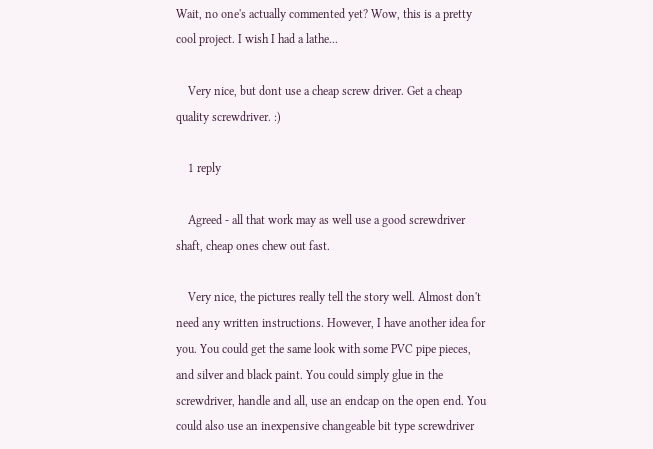Wait, no one's actually commented yet? Wow, this is a pretty cool project. I wish I had a lathe...

    Very nice, but dont use a cheap screw driver. Get a cheap quality screwdriver. :)

    1 reply

    Agreed - all that work may as well use a good screwdriver shaft, cheap ones chew out fast.

    Very nice, the pictures really tell the story well. Almost don't need any written instructions. However, I have another idea for you. You could get the same look with some PVC pipe pieces, and silver and black paint. You could simply glue in the screwdriver, handle and all, use an endcap on the open end. You could also use an inexpensive changeable bit type screwdriver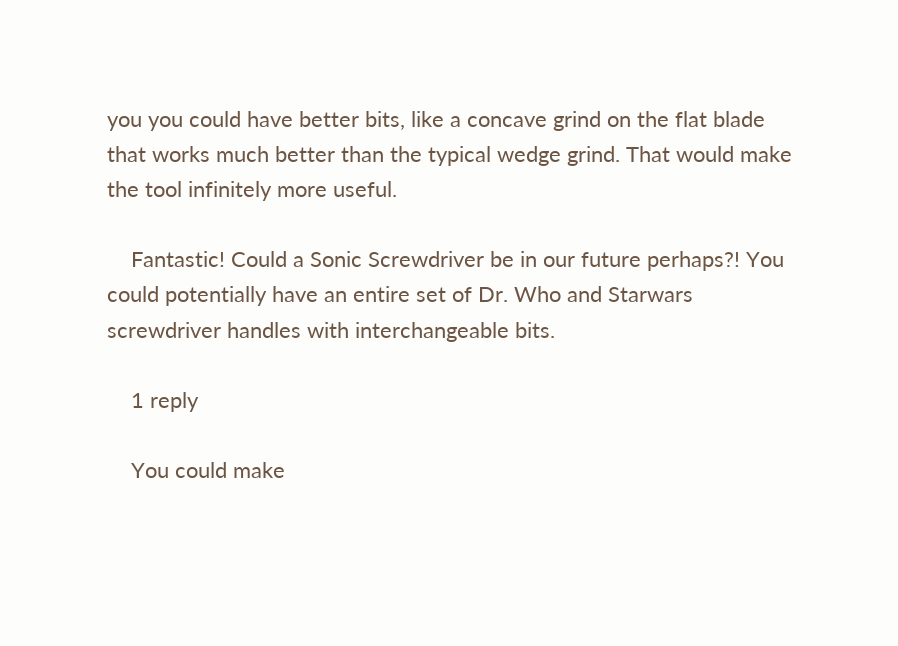you you could have better bits, like a concave grind on the flat blade that works much better than the typical wedge grind. That would make the tool infinitely more useful.

    Fantastic! Could a Sonic Screwdriver be in our future perhaps?! You could potentially have an entire set of Dr. Who and Starwars screwdriver handles with interchangeable bits.

    1 reply

    You could make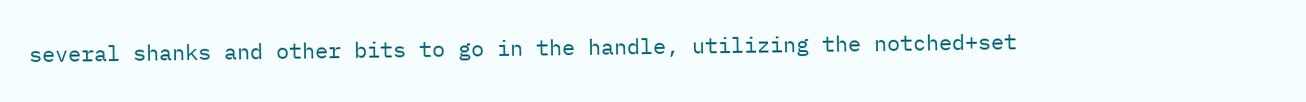several shanks and other bits to go in the handle, utilizing the notched+set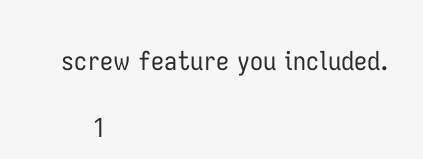screw feature you included.

    1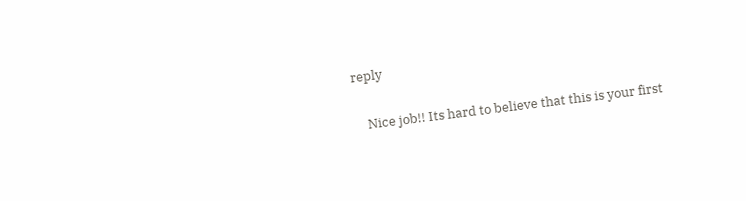reply

    Nice job!! Its hard to believe that this is your first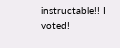instructable!! I voted!